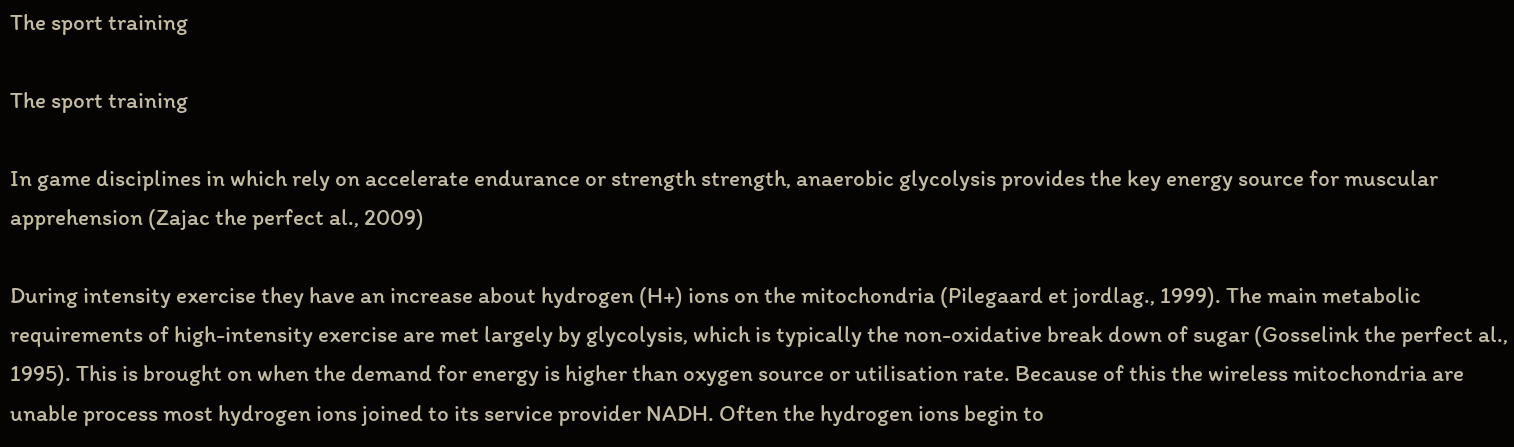The sport training

The sport training

In game disciplines in which rely on accelerate endurance or strength strength, anaerobic glycolysis provides the key energy source for muscular apprehension (Zajac the perfect al., 2009)

During intensity exercise they have an increase about hydrogen (H+) ions on the mitochondria (Pilegaard et jordlag., 1999). The main metabolic requirements of high-intensity exercise are met largely by glycolysis, which is typically the non-oxidative break down of sugar (Gosselink the perfect al., 1995). This is brought on when the demand for energy is higher than oxygen source or utilisation rate. Because of this the wireless mitochondria are unable process most hydrogen ions joined to its service provider NADH. Often the hydrogen ions begin to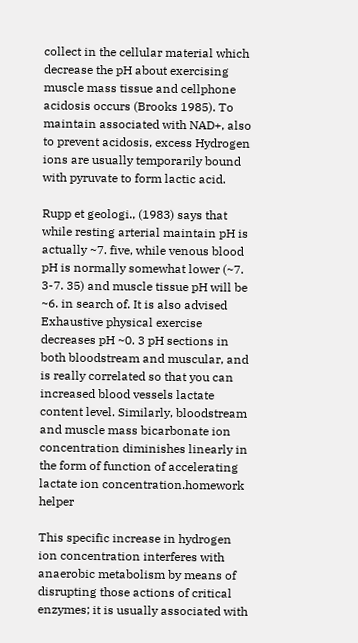collect in the cellular material which decrease the pH about exercising muscle mass tissue and cellphone acidosis occurs (Brooks 1985). To maintain associated with NAD+, also to prevent acidosis, excess Hydrogen ions are usually temporarily bound with pyruvate to form lactic acid.

Rupp et geologi., (1983) says that while resting arterial maintain pH is actually ~7. five, while venous blood pH is normally somewhat lower (~7. 3-7. 35) and muscle tissue pH will be ~6. in search of. It is also advised Exhaustive physical exercise decreases pH ~0. 3 pH sections in both bloodstream and muscular, and is really correlated so that you can increased blood vessels lactate content level. Similarly, bloodstream and muscle mass bicarbonate ion concentration diminishes linearly in the form of function of accelerating lactate ion concentration.homework helper

This specific increase in hydrogen ion concentration interferes with anaerobic metabolism by means of disrupting those actions of critical enzymes; it is usually associated with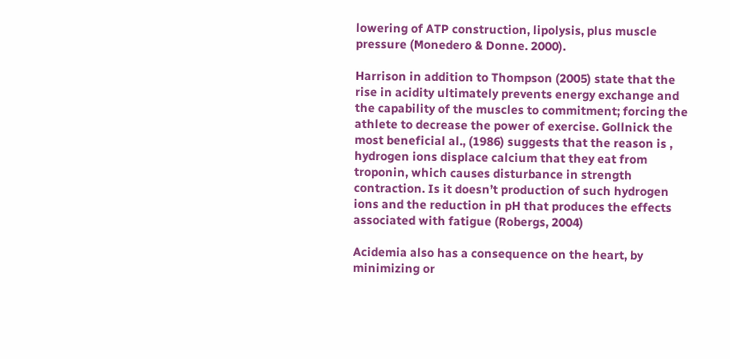lowering of ATP construction, lipolysis, plus muscle pressure (Monedero & Donne. 2000).

Harrison in addition to Thompson (2005) state that the rise in acidity ultimately prevents energy exchange and the capability of the muscles to commitment; forcing the athlete to decrease the power of exercise. Gollnick the most beneficial al., (1986) suggests that the reason is , hydrogen ions displace calcium that they eat from troponin, which causes disturbance in strength contraction. Is it doesn’t production of such hydrogen ions and the reduction in pH that produces the effects associated with fatigue (Robergs, 2004)

Acidemia also has a consequence on the heart, by minimizing or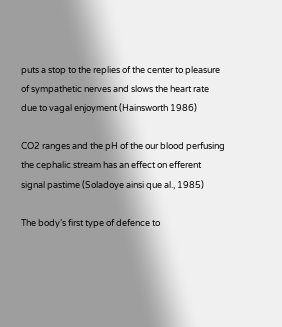puts a stop to the replies of the center to pleasure of sympathetic nerves and slows the heart rate due to vagal enjoyment (Hainsworth 1986)

CO2 ranges and the pH of the our blood perfusing the cephalic stream has an effect on efferent signal pastime (Soladoye ainsi que al., 1985)

The body’s first type of defence to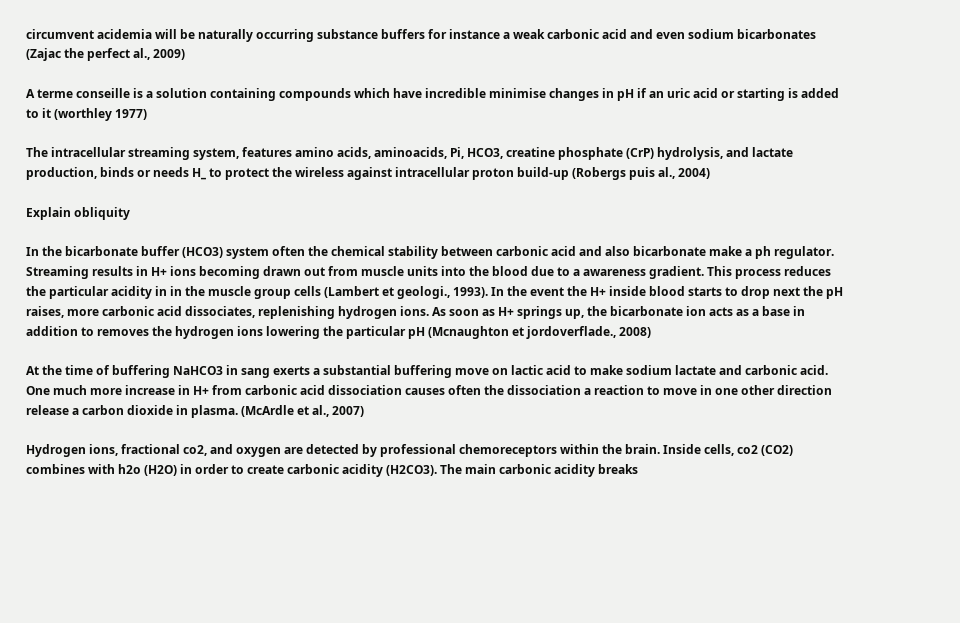circumvent acidemia will be naturally occurring substance buffers for instance a weak carbonic acid and even sodium bicarbonates (Zajac the perfect al., 2009)

A terme conseille is a solution containing compounds which have incredible minimise changes in pH if an uric acid or starting is added to it (worthley 1977)

The intracellular streaming system, features amino acids, aminoacids, Pi, HCO3, creatine phosphate (CrP) hydrolysis, and lactate production, binds or needs H_ to protect the wireless against intracellular proton build-up (Robergs puis al., 2004)

Explain obliquity

In the bicarbonate buffer (HCO3) system often the chemical stability between carbonic acid and also bicarbonate make a ph regulator. Streaming results in H+ ions becoming drawn out from muscle units into the blood due to a awareness gradient. This process reduces the particular acidity in in the muscle group cells (Lambert et geologi., 1993). In the event the H+ inside blood starts to drop next the pH raises, more carbonic acid dissociates, replenishing hydrogen ions. As soon as H+ springs up, the bicarbonate ion acts as a base in addition to removes the hydrogen ions lowering the particular pH (Mcnaughton et jordoverflade., 2008)

At the time of buffering NaHCO3 in sang exerts a substantial buffering move on lactic acid to make sodium lactate and carbonic acid. One much more increase in H+ from carbonic acid dissociation causes often the dissociation a reaction to move in one other direction release a carbon dioxide in plasma. (McArdle et al., 2007)

Hydrogen ions, fractional co2, and oxygen are detected by professional chemoreceptors within the brain. Inside cells, co2 (CO2) combines with h2o (H2O) in order to create carbonic acidity (H2CO3). The main carbonic acidity breaks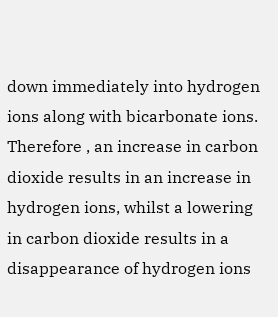down immediately into hydrogen ions along with bicarbonate ions. Therefore , an increase in carbon dioxide results in an increase in hydrogen ions, whilst a lowering in carbon dioxide results in a disappearance of hydrogen ions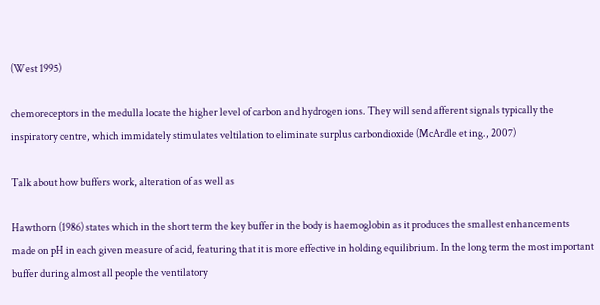(West 1995)

chemoreceptors in the medulla locate the higher level of carbon and hydrogen ions. They will send afferent signals typically the inspiratory centre, which immidately stimulates veltilation to eliminate surplus carbondioxide (McArdle et ing., 2007)

Talk about how buffers work, alteration of as well as

Hawthorn (1986) states which in the short term the key buffer in the body is haemoglobin as it produces the smallest enhancements made on pH in each given measure of acid, featuring that it is more effective in holding equilibrium. In the long term the most important buffer during almost all people the ventilatory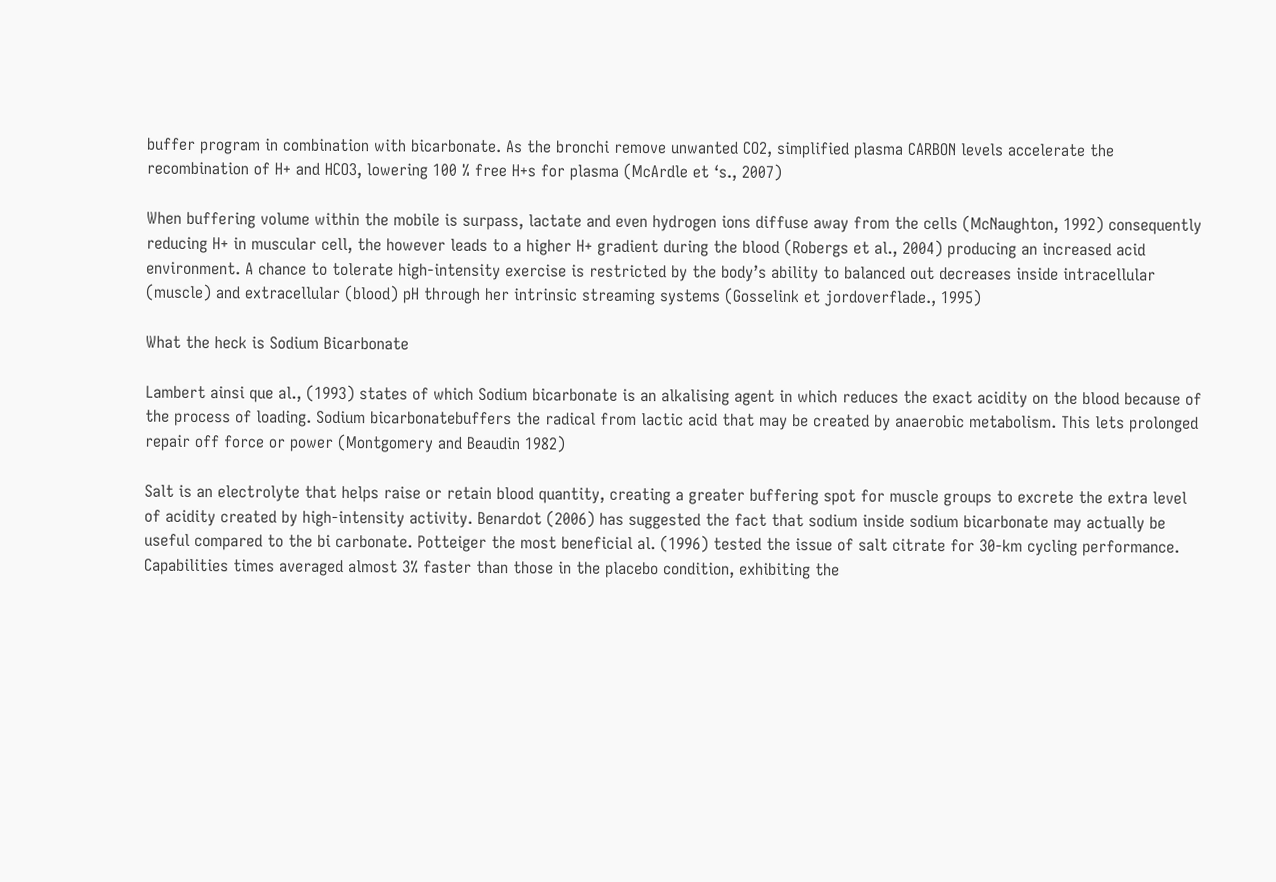buffer program in combination with bicarbonate. As the bronchi remove unwanted CO2, simplified plasma CARBON levels accelerate the recombination of H+ and HCO3, lowering 100 % free H+s for plasma (McArdle et ‘s., 2007)

When buffering volume within the mobile is surpass, lactate and even hydrogen ions diffuse away from the cells (McNaughton, 1992) consequently reducing H+ in muscular cell, the however leads to a higher H+ gradient during the blood (Robergs et al., 2004) producing an increased acid environment. A chance to tolerate high-intensity exercise is restricted by the body’s ability to balanced out decreases inside intracellular (muscle) and extracellular (blood) pH through her intrinsic streaming systems (Gosselink et jordoverflade., 1995)

What the heck is Sodium Bicarbonate

Lambert ainsi que al., (1993) states of which Sodium bicarbonate is an alkalising agent in which reduces the exact acidity on the blood because of the process of loading. Sodium bicarbonatebuffers the radical from lactic acid that may be created by anaerobic metabolism. This lets prolonged repair off force or power (Montgomery and Beaudin 1982)

Salt is an electrolyte that helps raise or retain blood quantity, creating a greater buffering spot for muscle groups to excrete the extra level of acidity created by high-intensity activity. Benardot (2006) has suggested the fact that sodium inside sodium bicarbonate may actually be useful compared to the bi carbonate. Potteiger the most beneficial al. (1996) tested the issue of salt citrate for 30-km cycling performance. Capabilities times averaged almost 3% faster than those in the placebo condition, exhibiting the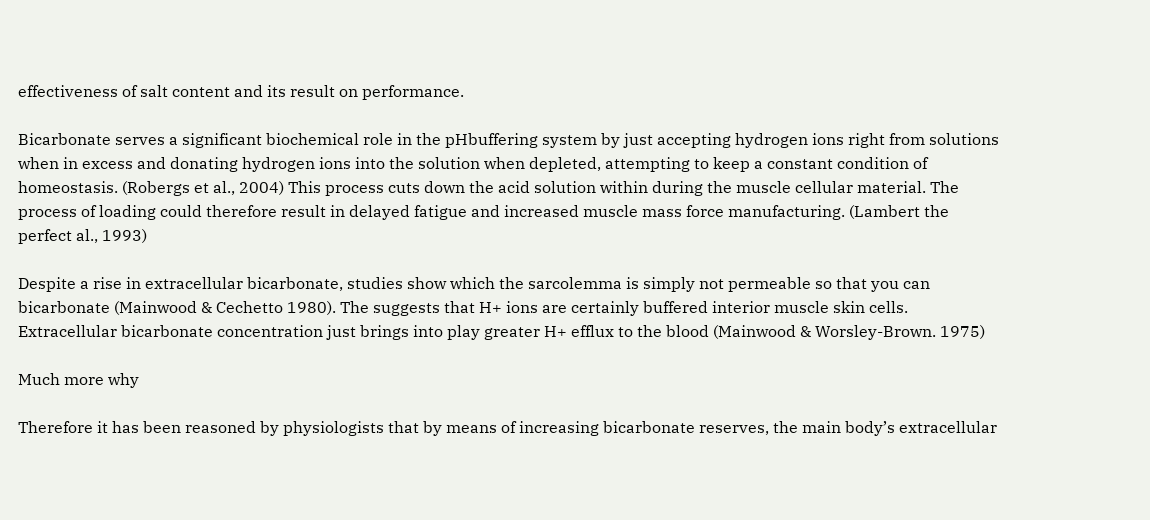effectiveness of salt content and its result on performance.

Bicarbonate serves a significant biochemical role in the pHbuffering system by just accepting hydrogen ions right from solutions when in excess and donating hydrogen ions into the solution when depleted, attempting to keep a constant condition of homeostasis. (Robergs et al., 2004) This process cuts down the acid solution within during the muscle cellular material. The process of loading could therefore result in delayed fatigue and increased muscle mass force manufacturing. (Lambert the perfect al., 1993)

Despite a rise in extracellular bicarbonate, studies show which the sarcolemma is simply not permeable so that you can bicarbonate (Mainwood & Cechetto 1980). The suggests that H+ ions are certainly buffered interior muscle skin cells. Extracellular bicarbonate concentration just brings into play greater H+ efflux to the blood (Mainwood & Worsley-Brown. 1975)

Much more why

Therefore it has been reasoned by physiologists that by means of increasing bicarbonate reserves, the main body’s extracellular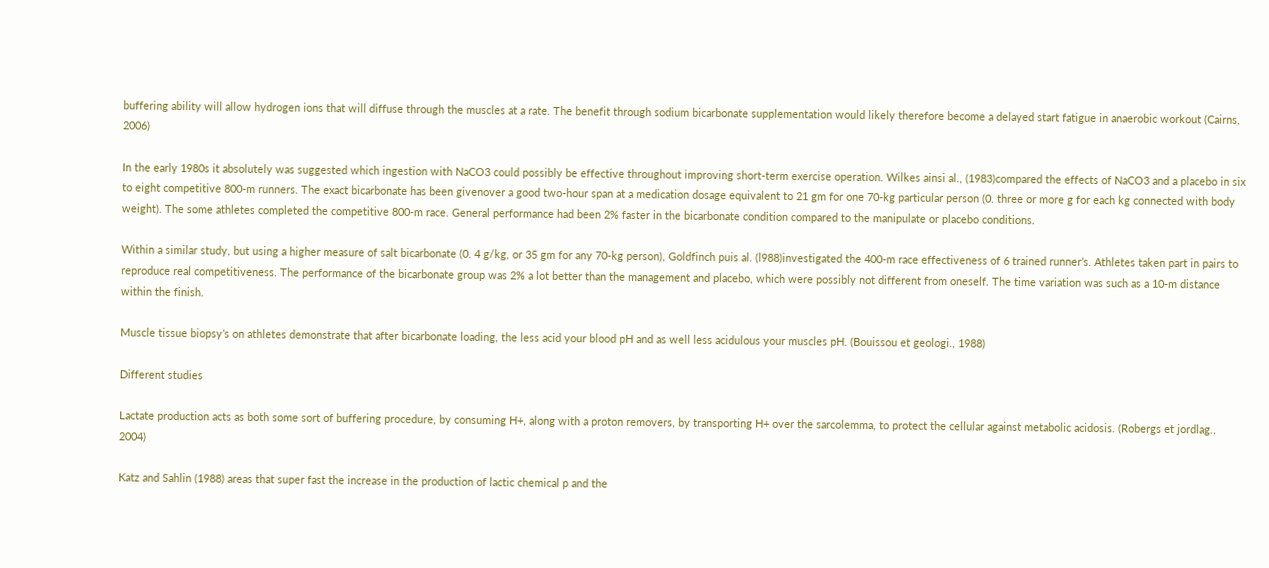buffering ability will allow hydrogen ions that will diffuse through the muscles at a rate. The benefit through sodium bicarbonate supplementation would likely therefore become a delayed start fatigue in anaerobic workout (Cairns, 2006)

In the early 1980s it absolutely was suggested which ingestion with NaCO3 could possibly be effective throughout improving short-term exercise operation. Wilkes ainsi al., (1983)compared the effects of NaCO3 and a placebo in six to eight competitive 800-m runners. The exact bicarbonate has been givenover a good two-hour span at a medication dosage equivalent to 21 gm for one 70-kg particular person (0. three or more g for each kg connected with body weight). The some athletes completed the competitive 800-m race. General performance had been 2% faster in the bicarbonate condition compared to the manipulate or placebo conditions.

Within a similar study, but using a higher measure of salt bicarbonate (0. 4 g/kg, or 35 gm for any 70-kg person), Goldfinch puis al. (l988)investigated the 400-m race effectiveness of 6 trained runner’s. Athletes taken part in pairs to reproduce real competitiveness. The performance of the bicarbonate group was 2% a lot better than the management and placebo, which were possibly not different from oneself. The time variation was such as a 10-m distance within the finish.

Muscle tissue biopsy’s on athletes demonstrate that after bicarbonate loading, the less acid your blood pH and as well less acidulous your muscles pH. (Bouissou et geologi., 1988)

Different studies

Lactate production acts as both some sort of buffering procedure, by consuming H+, along with a proton removers, by transporting H+ over the sarcolemma, to protect the cellular against metabolic acidosis. (Robergs et jordlag., 2004)

Katz and Sahlin (1988) areas that super fast the increase in the production of lactic chemical p and the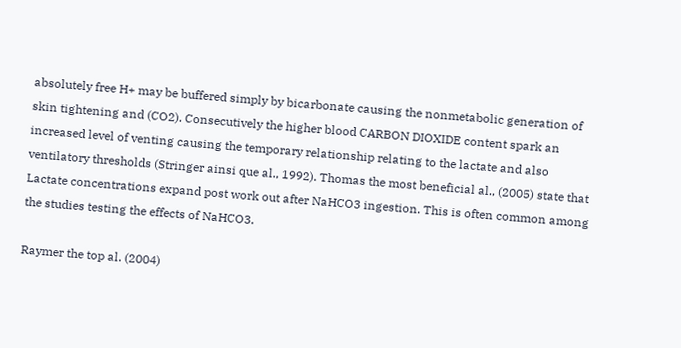absolutely free H+ may be buffered simply by bicarbonate causing the nonmetabolic generation of skin tightening and (CO2). Consecutively the higher blood CARBON DIOXIDE content spark an increased level of venting causing the temporary relationship relating to the lactate and also ventilatory thresholds (Stringer ainsi que al., 1992). Thomas the most beneficial al., (2005) state that Lactate concentrations expand post work out after NaHCO3 ingestion. This is often common among the studies testing the effects of NaHCO3.

Raymer the top al. (2004)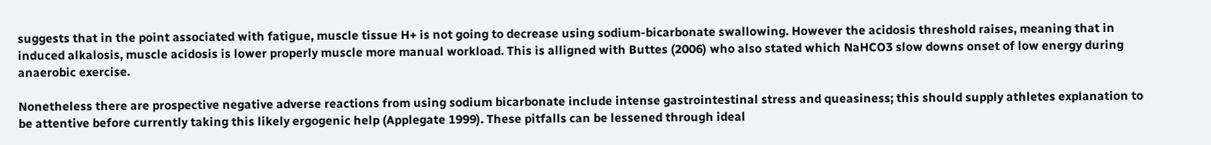suggests that in the point associated with fatigue, muscle tissue H+ is not going to decrease using sodium-bicarbonate swallowing. However the acidosis threshold raises, meaning that in induced alkalosis, muscle acidosis is lower properly muscle more manual workload. This is alligned with Buttes (2006) who also stated which NaHCO3 slow downs onset of low energy during anaerobic exercise.

Nonetheless there are prospective negative adverse reactions from using sodium bicarbonate include intense gastrointestinal stress and queasiness; this should supply athletes explanation to be attentive before currently taking this likely ergogenic help (Applegate 1999). These pitfalls can be lessened through ideal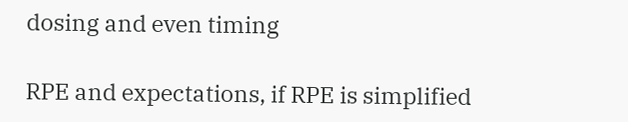dosing and even timing

RPE and expectations, if RPE is simplified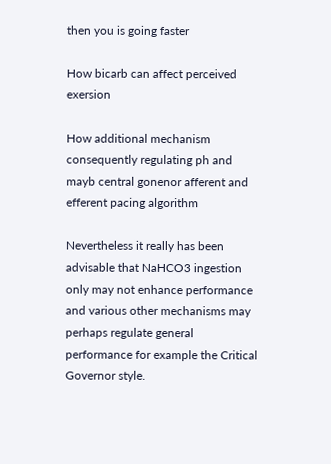then you is going faster

How bicarb can affect perceived exersion

How additional mechanism consequently regulating ph and mayb central gonenor afferent and efferent pacing algorithm

Nevertheless it really has been advisable that NaHCO3 ingestion only may not enhance performance and various other mechanisms may perhaps regulate general performance for example the Critical Governor style.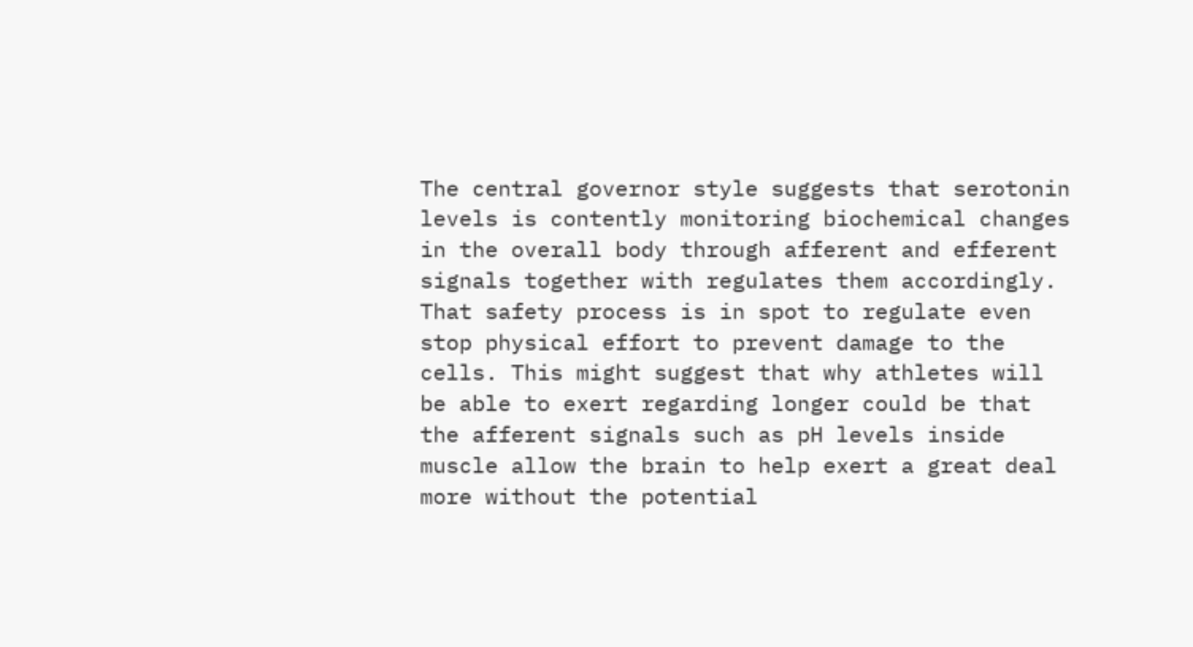The central governor style suggests that serotonin levels is contently monitoring biochemical changes in the overall body through afferent and efferent signals together with regulates them accordingly. That safety process is in spot to regulate even stop physical effort to prevent damage to the cells. This might suggest that why athletes will be able to exert regarding longer could be that the afferent signals such as pH levels inside muscle allow the brain to help exert a great deal more without the potential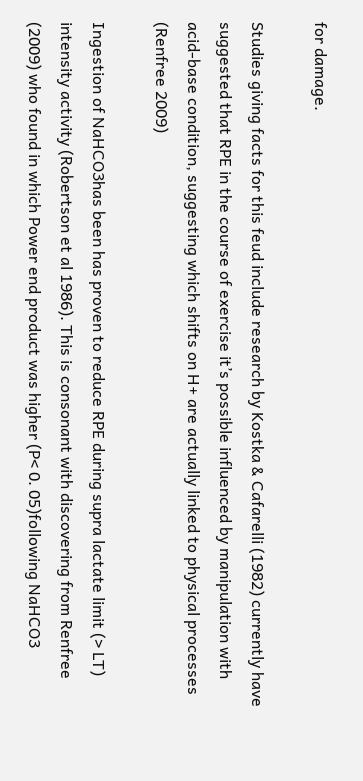for damage.

Studies giving facts for this feud include research by Kostka & Cafarelli (1982) currently have suggested that RPE in the course of exercise it’s possible influenced by manipulation with acid-base condition, suggesting which shifts on H+ are actually linked to physical processes (Renfree 2009)

Ingestion of NaHCO3has been has proven to reduce RPE during supra lactate limit (> LT) intensity activity (Robertson et al 1986). This is consonant with discovering from Renfree (2009) who found in which Power end product was higher (P< 0. 05)following NaHCO3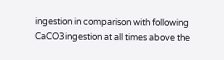ingestion in comparison with following CaCO3ingestion at all times above the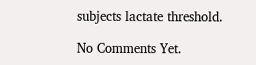subjects lactate threshold.

No Comments Yet.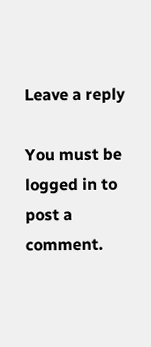Leave a reply

You must be logged in to post a comment.